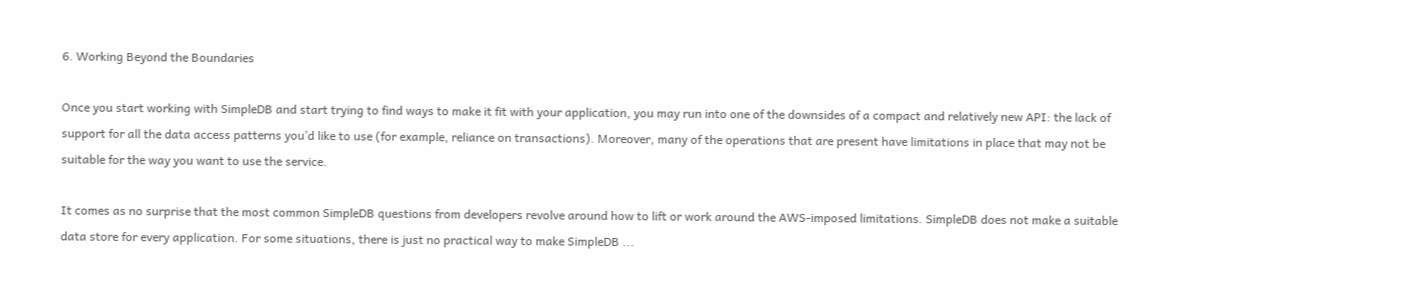6. Working Beyond the Boundaries

Once you start working with SimpleDB and start trying to find ways to make it fit with your application, you may run into one of the downsides of a compact and relatively new API: the lack of support for all the data access patterns you’d like to use (for example, reliance on transactions). Moreover, many of the operations that are present have limitations in place that may not be suitable for the way you want to use the service.

It comes as no surprise that the most common SimpleDB questions from developers revolve around how to lift or work around the AWS-imposed limitations. SimpleDB does not make a suitable data store for every application. For some situations, there is just no practical way to make SimpleDB ...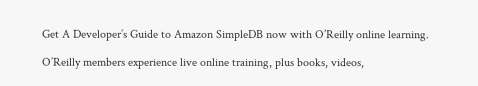Get A Developer’s Guide to Amazon SimpleDB now with O’Reilly online learning.

O’Reilly members experience live online training, plus books, videos,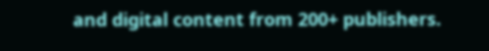and digital content from 200+ publishers.